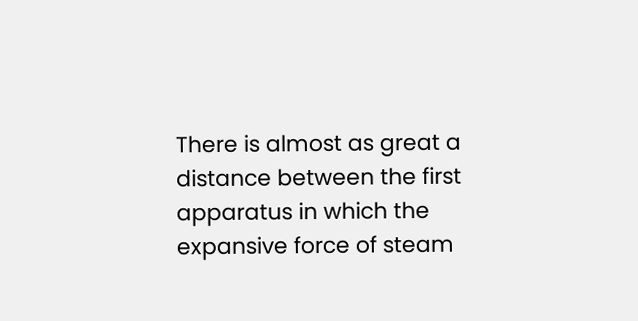There is almost as great a distance between the first apparatus in which the expansive force of steam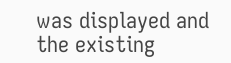was displayed and the existing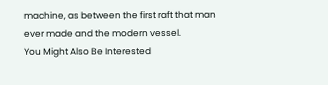machine, as between the first raft that man ever made and the modern vessel.
You Might Also Be Interested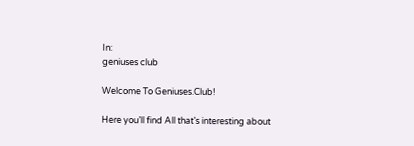In:
geniuses club

Welcome To Geniuses.Club!

Here you’ll find All that’s interesting about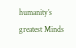humanity’s greatest Minds